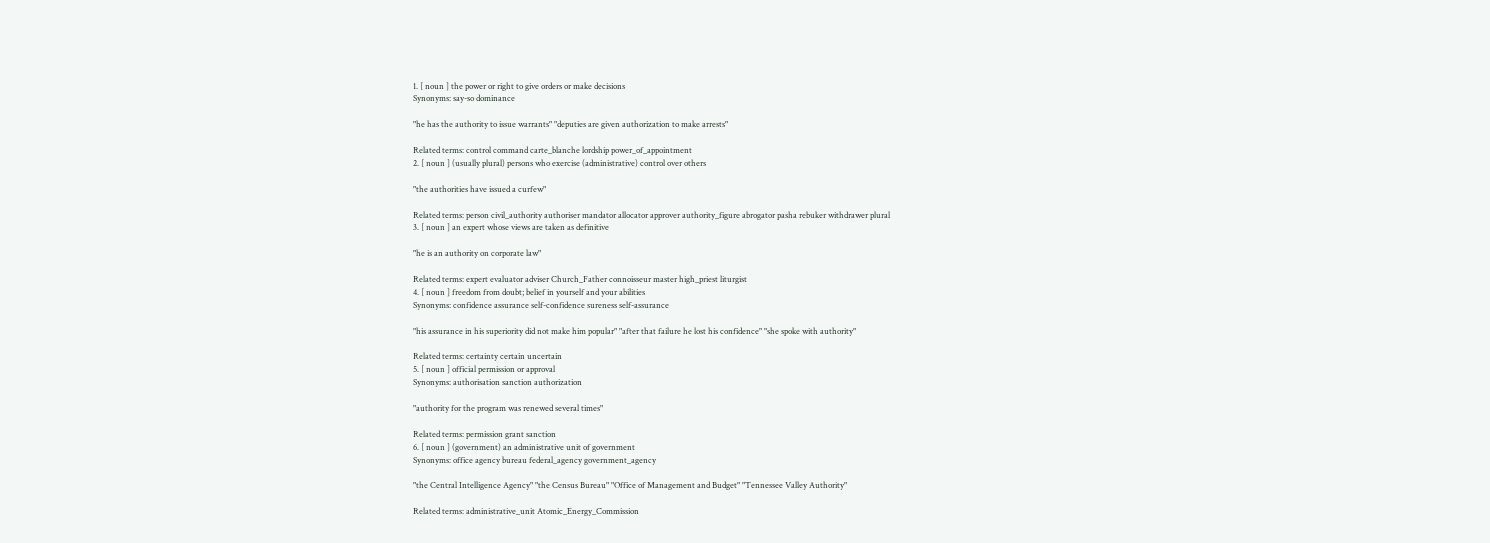1. [ noun ] the power or right to give orders or make decisions
Synonyms: say-so dominance

"he has the authority to issue warrants" "deputies are given authorization to make arrests"

Related terms: control command carte_blanche lordship power_of_appointment
2. [ noun ] (usually plural) persons who exercise (administrative) control over others

"the authorities have issued a curfew"

Related terms: person civil_authority authoriser mandator allocator approver authority_figure abrogator pasha rebuker withdrawer plural
3. [ noun ] an expert whose views are taken as definitive

"he is an authority on corporate law"

Related terms: expert evaluator adviser Church_Father connoisseur master high_priest liturgist
4. [ noun ] freedom from doubt; belief in yourself and your abilities
Synonyms: confidence assurance self-confidence sureness self-assurance

"his assurance in his superiority did not make him popular" "after that failure he lost his confidence" "she spoke with authority"

Related terms: certainty certain uncertain
5. [ noun ] official permission or approval
Synonyms: authorisation sanction authorization

"authority for the program was renewed several times"

Related terms: permission grant sanction
6. [ noun ] (government) an administrative unit of government
Synonyms: office agency bureau federal_agency government_agency

"the Central Intelligence Agency" "the Census Bureau" "Office of Management and Budget" "Tennessee Valley Authority"

Related terms: administrative_unit Atomic_Energy_Commission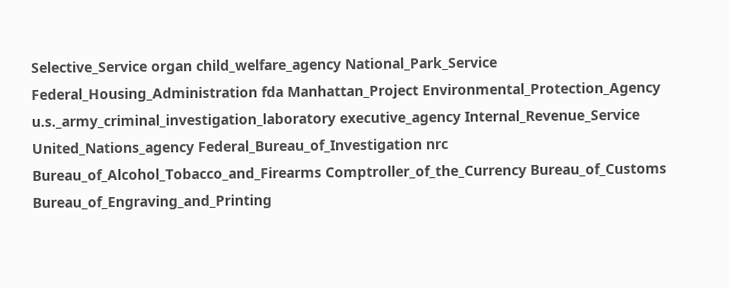Selective_Service organ child_welfare_agency National_Park_Service Federal_Housing_Administration fda Manhattan_Project Environmental_Protection_Agency u.s._army_criminal_investigation_laboratory executive_agency Internal_Revenue_Service United_Nations_agency Federal_Bureau_of_Investigation nrc Bureau_of_Alcohol_Tobacco_and_Firearms Comptroller_of_the_Currency Bureau_of_Customs Bureau_of_Engraving_and_Printing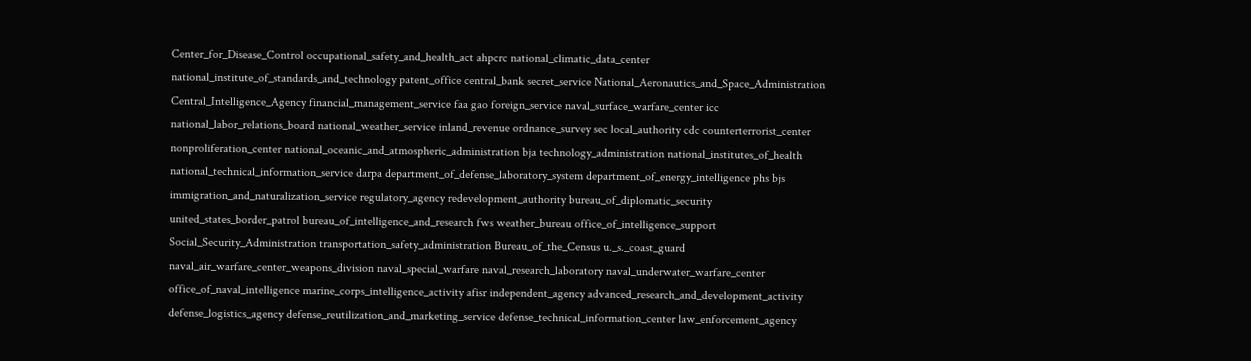Center_for_Disease_Control occupational_safety_and_health_act ahpcrc national_climatic_data_center national_institute_of_standards_and_technology patent_office central_bank secret_service National_Aeronautics_and_Space_Administration Central_Intelligence_Agency financial_management_service faa gao foreign_service naval_surface_warfare_center icc national_labor_relations_board national_weather_service inland_revenue ordnance_survey sec local_authority cdc counterterrorist_center nonproliferation_center national_oceanic_and_atmospheric_administration bja technology_administration national_institutes_of_health national_technical_information_service darpa department_of_defense_laboratory_system department_of_energy_intelligence phs bjs immigration_and_naturalization_service regulatory_agency redevelopment_authority bureau_of_diplomatic_security united_states_border_patrol bureau_of_intelligence_and_research fws weather_bureau office_of_intelligence_support Social_Security_Administration transportation_safety_administration Bureau_of_the_Census u._s._coast_guard naval_air_warfare_center_weapons_division naval_special_warfare naval_research_laboratory naval_underwater_warfare_center office_of_naval_intelligence marine_corps_intelligence_activity afisr independent_agency advanced_research_and_development_activity defense_logistics_agency defense_reutilization_and_marketing_service defense_technical_information_center law_enforcement_agency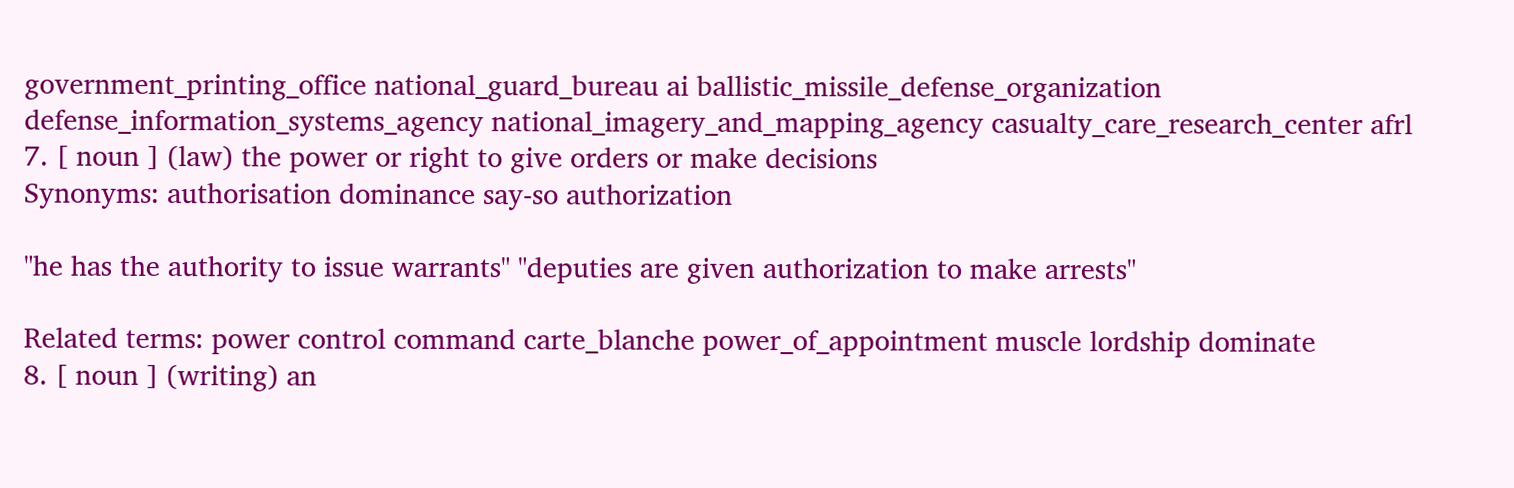government_printing_office national_guard_bureau ai ballistic_missile_defense_organization defense_information_systems_agency national_imagery_and_mapping_agency casualty_care_research_center afrl
7. [ noun ] (law) the power or right to give orders or make decisions
Synonyms: authorisation dominance say-so authorization

"he has the authority to issue warrants" "deputies are given authorization to make arrests"

Related terms: power control command carte_blanche power_of_appointment muscle lordship dominate
8. [ noun ] (writing) an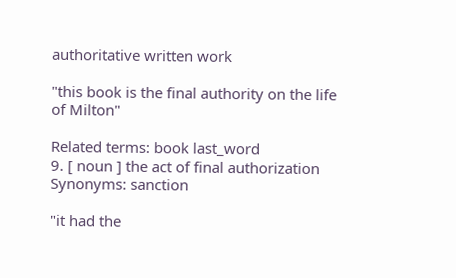authoritative written work

"this book is the final authority on the life of Milton"

Related terms: book last_word
9. [ noun ] the act of final authorization
Synonyms: sanction

"it had the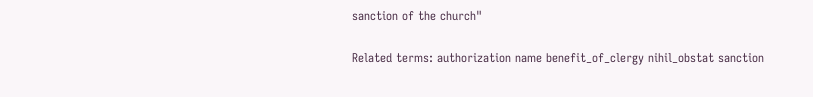sanction of the church"

Related terms: authorization name benefit_of_clergy nihil_obstat sanction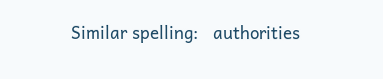Similar spelling:   authorities